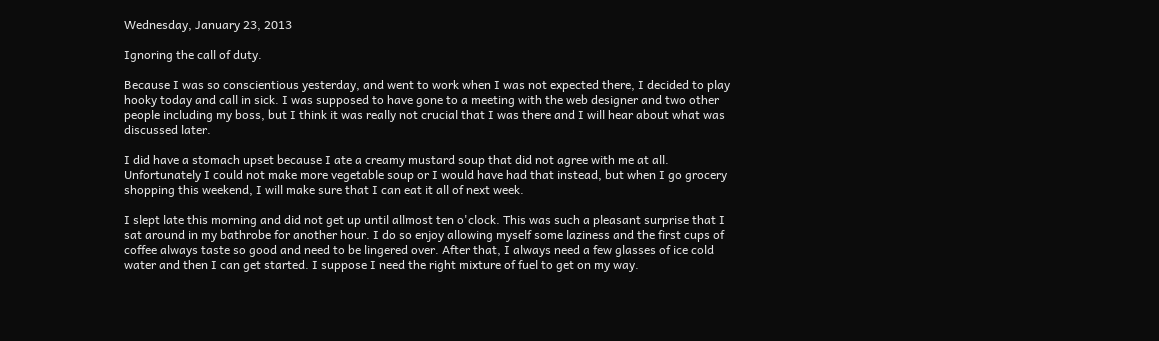Wednesday, January 23, 2013

Ignoring the call of duty.

Because I was so conscientious yesterday, and went to work when I was not expected there, I decided to play hooky today and call in sick. I was supposed to have gone to a meeting with the web designer and two other people including my boss, but I think it was really not crucial that I was there and I will hear about what was discussed later.

I did have a stomach upset because I ate a creamy mustard soup that did not agree with me at all. Unfortunately I could not make more vegetable soup or I would have had that instead, but when I go grocery shopping this weekend, I will make sure that I can eat it all of next week.

I slept late this morning and did not get up until allmost ten o'clock. This was such a pleasant surprise that I sat around in my bathrobe for another hour. I do so enjoy allowing myself some laziness and the first cups of coffee always taste so good and need to be lingered over. After that, I always need a few glasses of ice cold water and then I can get started. I suppose I need the right mixture of fuel to get on my way.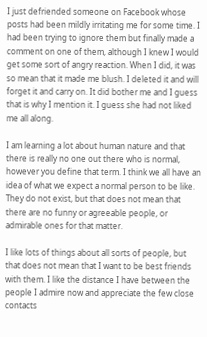I just defriended someone on Facebook whose posts had been mildly irritating me for some time. I had been trying to ignore them but finally made a comment on one of them, although I knew I would get some sort of angry reaction. When I did, it was so mean that it made me blush. I deleted it and will forget it and carry on. It did bother me and I guess that is why I mention it. I guess she had not liked me all along.

I am learning a lot about human nature and that there is really no one out there who is normal, however you define that term. I think we all have an idea of what we expect a normal person to be like. They do not exist, but that does not mean that there are no funny or agreeable people, or admirable ones for that matter.

I like lots of things about all sorts of people, but that does not mean that I want to be best friends with them. I like the distance I have between the people I admire now and appreciate the few close contacts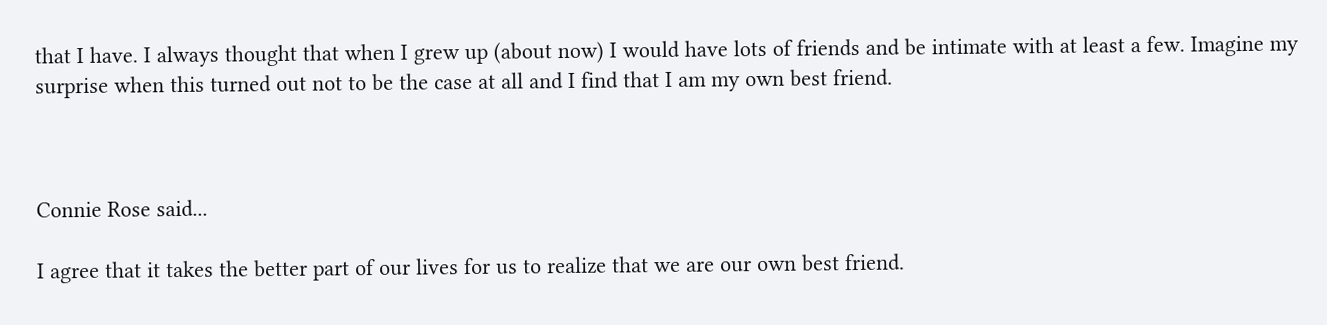that I have. I always thought that when I grew up (about now) I would have lots of friends and be intimate with at least a few. Imagine my surprise when this turned out not to be the case at all and I find that I am my own best friend.



Connie Rose said...

I agree that it takes the better part of our lives for us to realize that we are our own best friend.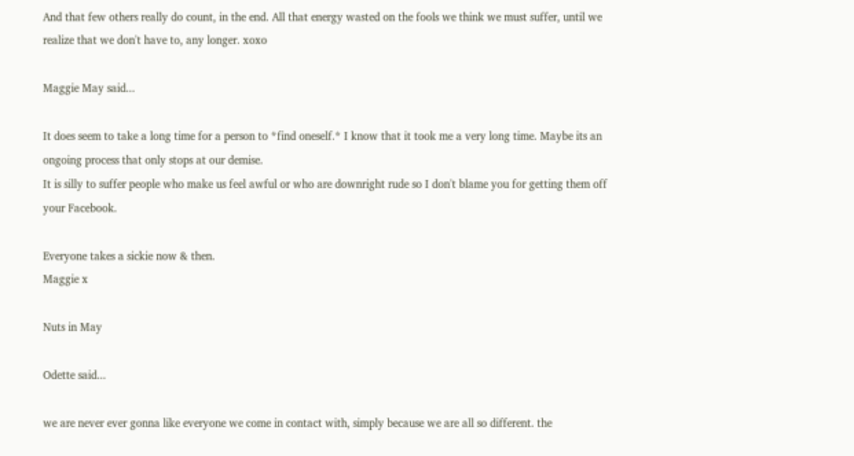And that few others really do count, in the end. All that energy wasted on the fools we think we must suffer, until we realize that we don't have to, any longer. xoxo

Maggie May said...

It does seem to take a long time for a person to *find oneself.* I know that it took me a very long time. Maybe its an ongoing process that only stops at our demise.
It is silly to suffer people who make us feel awful or who are downright rude so I don't blame you for getting them off your Facebook.

Everyone takes a sickie now & then.
Maggie x

Nuts in May

Odette said...

we are never ever gonna like everyone we come in contact with, simply because we are all so different. the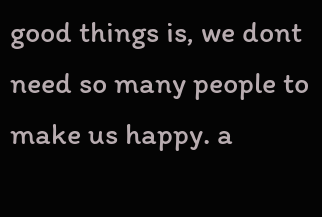good things is, we dont need so many people to make us happy. a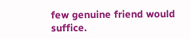few genuine friend would suffice.